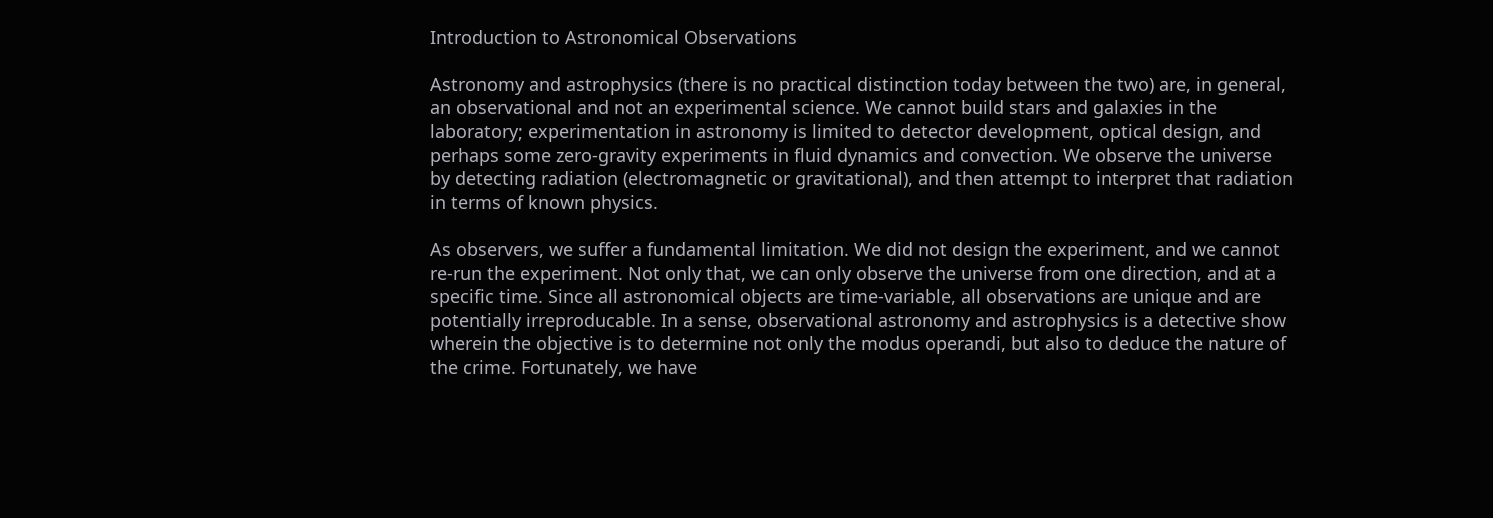Introduction to Astronomical Observations

Astronomy and astrophysics (there is no practical distinction today between the two) are, in general, an observational and not an experimental science. We cannot build stars and galaxies in the laboratory; experimentation in astronomy is limited to detector development, optical design, and perhaps some zero-gravity experiments in fluid dynamics and convection. We observe the universe by detecting radiation (electromagnetic or gravitational), and then attempt to interpret that radiation in terms of known physics.

As observers, we suffer a fundamental limitation. We did not design the experiment, and we cannot re-run the experiment. Not only that, we can only observe the universe from one direction, and at a specific time. Since all astronomical objects are time-variable, all observations are unique and are potentially irreproducable. In a sense, observational astronomy and astrophysics is a detective show wherein the objective is to determine not only the modus operandi, but also to deduce the nature of the crime. Fortunately, we have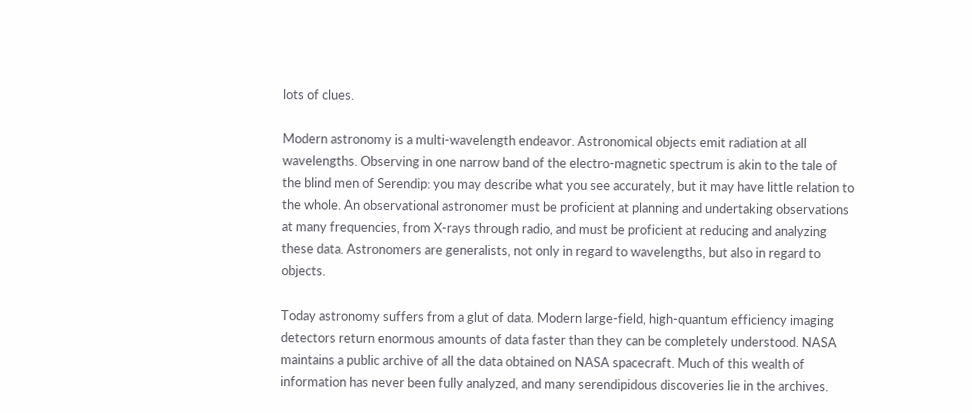lots of clues.

Modern astronomy is a multi-wavelength endeavor. Astronomical objects emit radiation at all wavelengths. Observing in one narrow band of the electro-magnetic spectrum is akin to the tale of the blind men of Serendip: you may describe what you see accurately, but it may have little relation to the whole. An observational astronomer must be proficient at planning and undertaking observations at many frequencies, from X-rays through radio, and must be proficient at reducing and analyzing these data. Astronomers are generalists, not only in regard to wavelengths, but also in regard to objects.

Today astronomy suffers from a glut of data. Modern large-field, high-quantum efficiency imaging detectors return enormous amounts of data faster than they can be completely understood. NASA maintains a public archive of all the data obtained on NASA spacecraft. Much of this wealth of information has never been fully analyzed, and many serendipidous discoveries lie in the archives.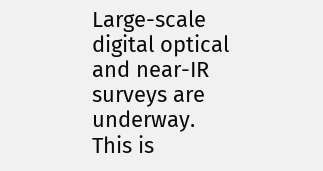Large-scale digital optical and near-IR surveys are underway. This is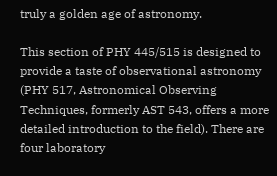truly a golden age of astronomy.

This section of PHY 445/515 is designed to provide a taste of observational astronomy (PHY 517, Astronomical Observing Techniques, formerly AST 543, offers a more detailed introduction to the field). There are four laboratory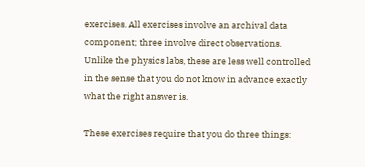exercises. All exercises involve an archival data component; three involve direct observations. Unlike the physics labs, these are less well controlled in the sense that you do not know in advance exactly what the right answer is.

These exercises require that you do three things: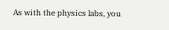As with the physics labs, you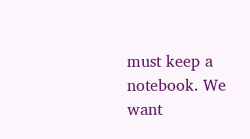must keep a notebook. We want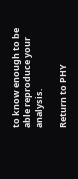to know enough to be able reproduce your analysis.

Return to PHY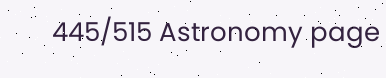445/515 Astronomy page